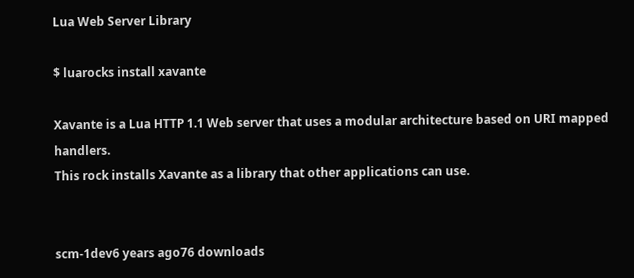Lua Web Server Library

$ luarocks install xavante

Xavante is a Lua HTTP 1.1 Web server that uses a modular architecture based on URI mapped handlers.
This rock installs Xavante as a library that other applications can use.


scm-1dev6 years ago76 downloads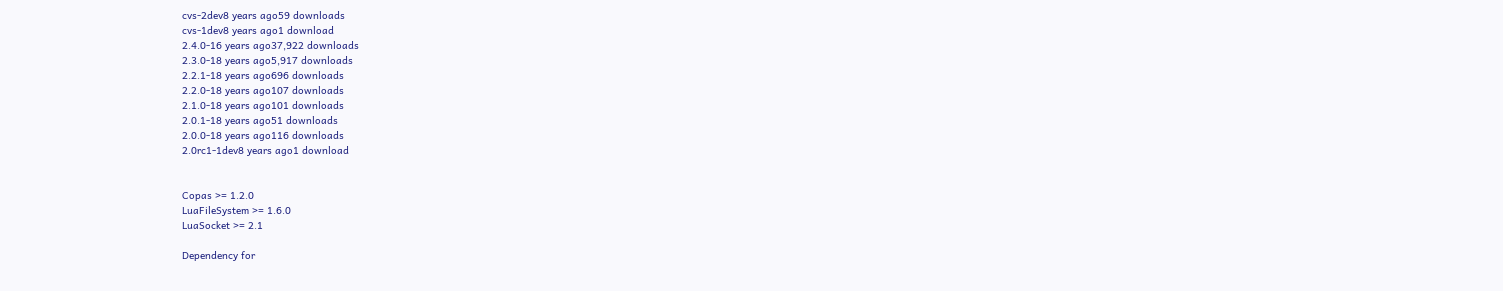cvs-2dev8 years ago59 downloads
cvs-1dev8 years ago1 download
2.4.0-16 years ago37,922 downloads
2.3.0-18 years ago5,917 downloads
2.2.1-18 years ago696 downloads
2.2.0-18 years ago107 downloads
2.1.0-18 years ago101 downloads
2.0.1-18 years ago51 downloads
2.0.0-18 years ago116 downloads
2.0rc1-1dev8 years ago1 download


Copas >= 1.2.0
LuaFileSystem >= 1.6.0
LuaSocket >= 2.1

Dependency for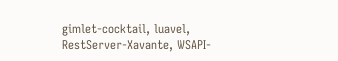gimlet-cocktail, luavel, RestServer-Xavante, WSAPI-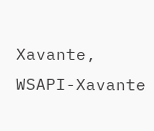Xavante, WSAPI-Xavante